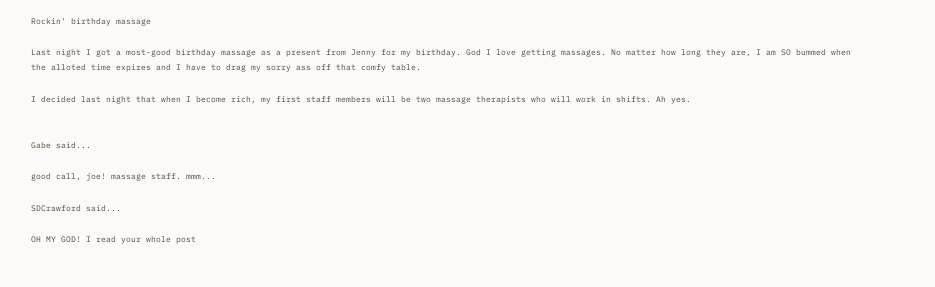Rockin' birthday massage

Last night I got a most-good birthday massage as a present from Jenny for my birthday. God I love getting massages. No matter how long they are, I am SO bummed when the alloted time expires and I have to drag my sorry ass off that comfy table.

I decided last night that when I become rich, my first staff members will be two massage therapists who will work in shifts. Ah yes.


Gabe said...

good call, joe! massage staff. mmm...

SDCrawford said...

OH MY GOD! I read your whole post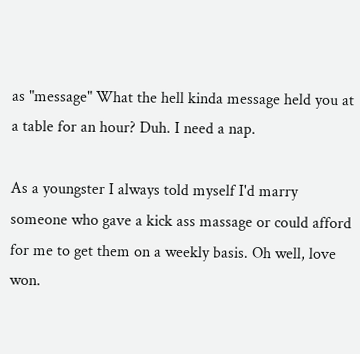as "message" What the hell kinda message held you at a table for an hour? Duh. I need a nap.

As a youngster I always told myself I'd marry someone who gave a kick ass massage or could afford for me to get them on a weekly basis. Oh well, love won.